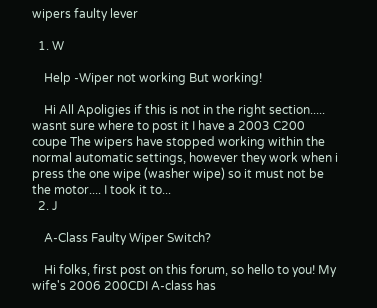wipers faulty lever

  1. W

    Help -Wiper not working But working!

    Hi All Apoligies if this is not in the right section..... wasnt sure where to post it I have a 2003 C200 coupe The wipers have stopped working within the normal automatic settings, however they work when i press the one wipe (washer wipe) so it must not be the motor.... I took it to...
  2. J

    A-Class Faulty Wiper Switch?

    Hi folks, first post on this forum, so hello to you! My wife's 2006 200CDI A-class has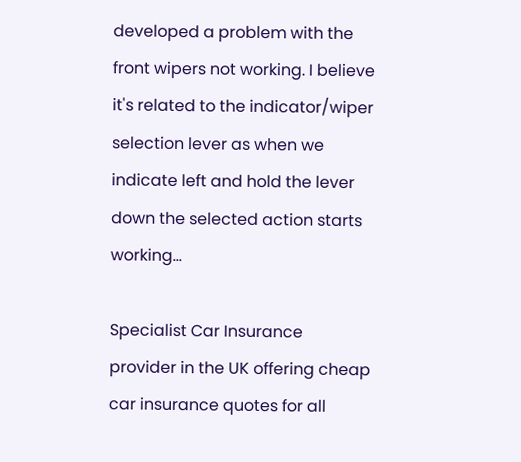developed a problem with the front wipers not working. I believe it's related to the indicator/wiper selection lever as when we indicate left and hold the lever down the selected action starts working...

Specialist Car Insurance provider in the UK offering cheap car insurance quotes for all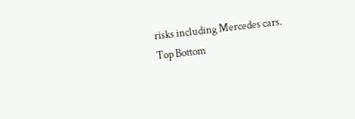risks including Mercedes cars.
Top Bottom